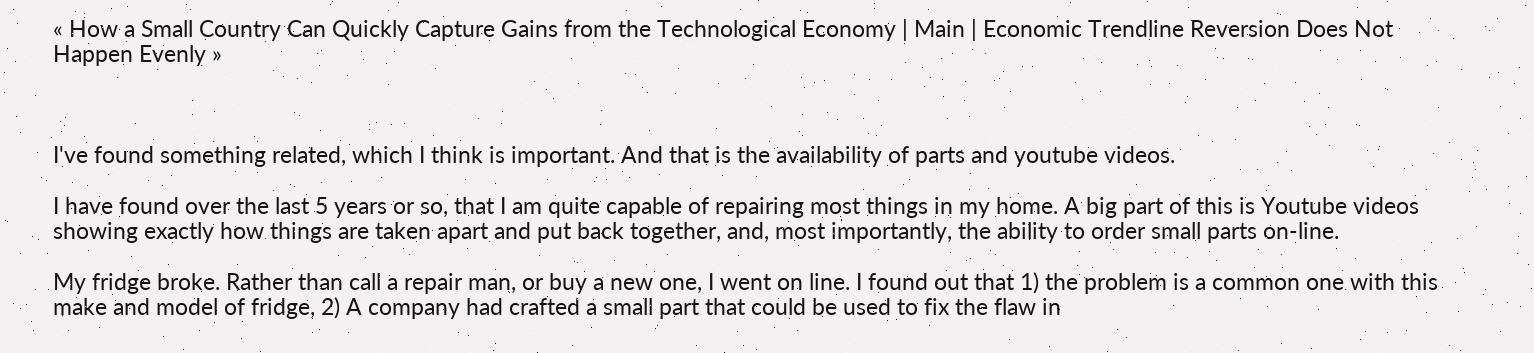« How a Small Country Can Quickly Capture Gains from the Technological Economy | Main | Economic Trendline Reversion Does Not Happen Evenly »



I've found something related, which I think is important. And that is the availability of parts and youtube videos.

I have found over the last 5 years or so, that I am quite capable of repairing most things in my home. A big part of this is Youtube videos showing exactly how things are taken apart and put back together, and, most importantly, the ability to order small parts on-line.

My fridge broke. Rather than call a repair man, or buy a new one, I went on line. I found out that 1) the problem is a common one with this make and model of fridge, 2) A company had crafted a small part that could be used to fix the flaw in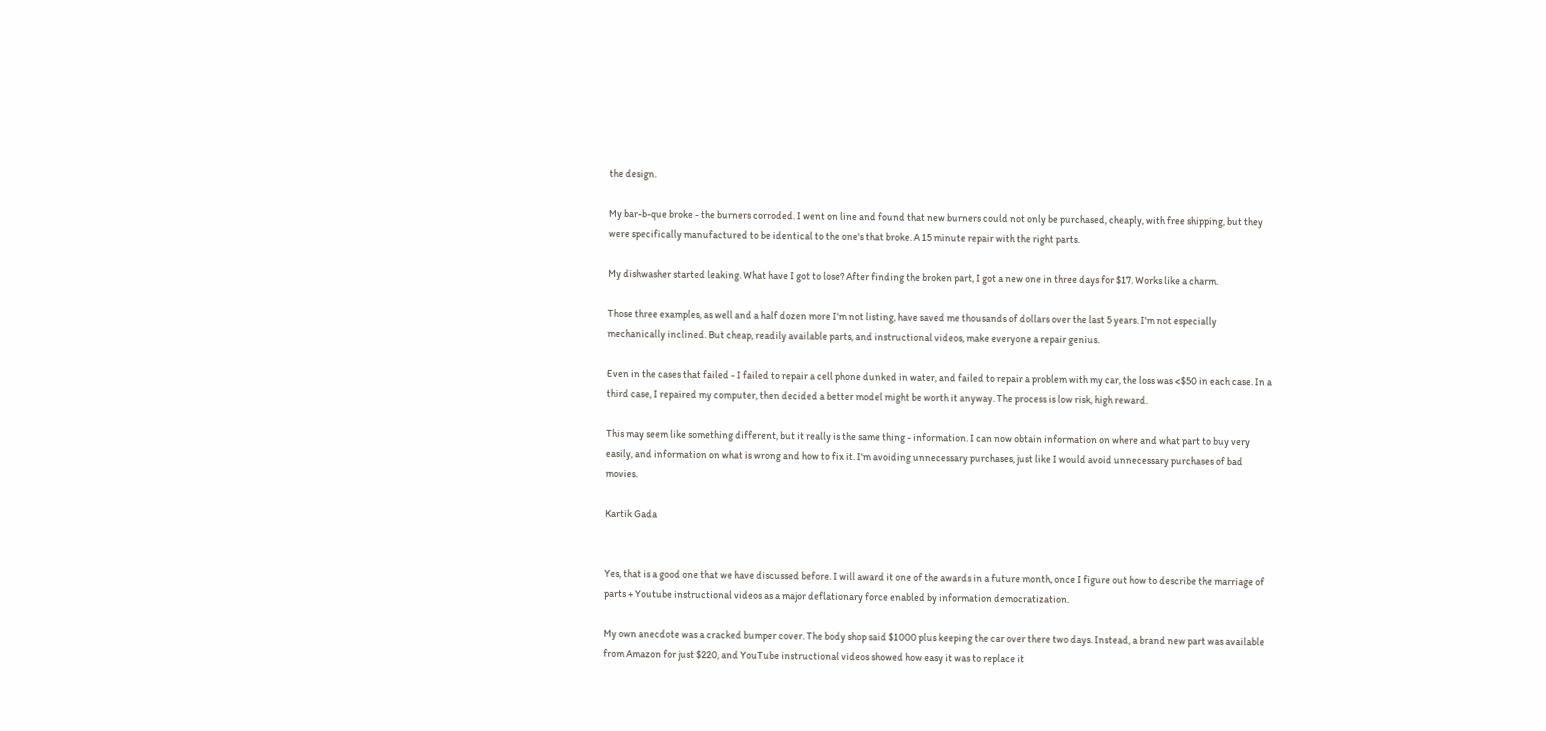the design.

My bar-b-que broke - the burners corroded. I went on line and found that new burners could not only be purchased, cheaply, with free shipping, but they were specifically manufactured to be identical to the one's that broke. A 15 minute repair with the right parts.

My dishwasher started leaking. What have I got to lose? After finding the broken part, I got a new one in three days for $17. Works like a charm.

Those three examples, as well and a half dozen more I'm not listing, have saved me thousands of dollars over the last 5 years. I'm not especially mechanically inclined. But cheap, readily available parts, and instructional videos, make everyone a repair genius.

Even in the cases that failed - I failed to repair a cell phone dunked in water, and failed to repair a problem with my car, the loss was <$50 in each case. In a third case, I repaired my computer, then decided a better model might be worth it anyway. The process is low risk, high reward.

This may seem like something different, but it really is the same thing - information. I can now obtain information on where and what part to buy very easily, and information on what is wrong and how to fix it. I'm avoiding unnecessary purchases, just like I would avoid unnecessary purchases of bad movies.

Kartik Gada


Yes, that is a good one that we have discussed before. I will award it one of the awards in a future month, once I figure out how to describe the marriage of parts + Youtube instructional videos as a major deflationary force enabled by information democratization.

My own anecdote was a cracked bumper cover. The body shop said $1000 plus keeping the car over there two days. Instead, a brand new part was available from Amazon for just $220, and YouTube instructional videos showed how easy it was to replace it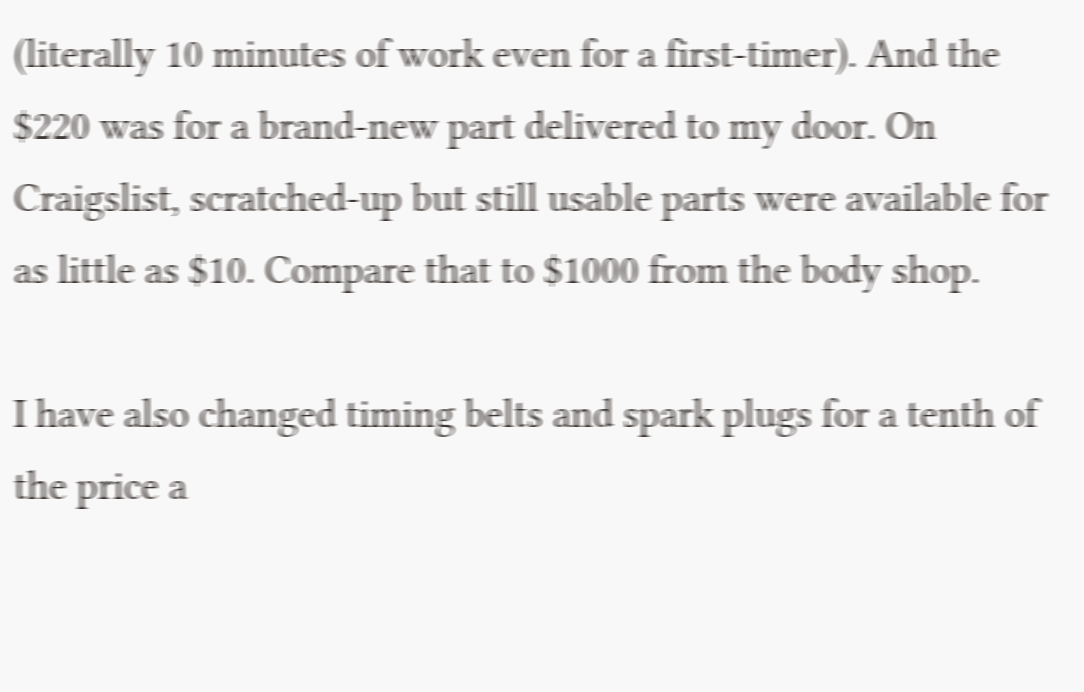(literally 10 minutes of work even for a first-timer). And the $220 was for a brand-new part delivered to my door. On Craigslist, scratched-up but still usable parts were available for as little as $10. Compare that to $1000 from the body shop.

I have also changed timing belts and spark plugs for a tenth of the price a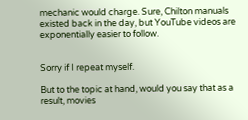mechanic would charge. Sure, Chilton manuals existed back in the day, but YouTube videos are exponentially easier to follow.


Sorry if I repeat myself.

But to the topic at hand, would you say that as a result, movies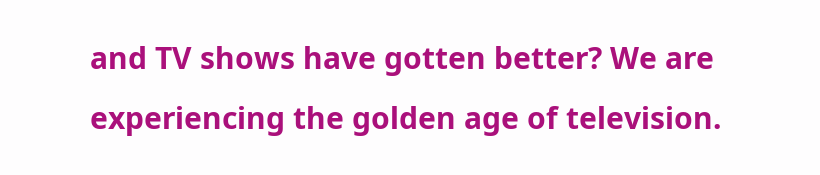and TV shows have gotten better? We are experiencing the golden age of television.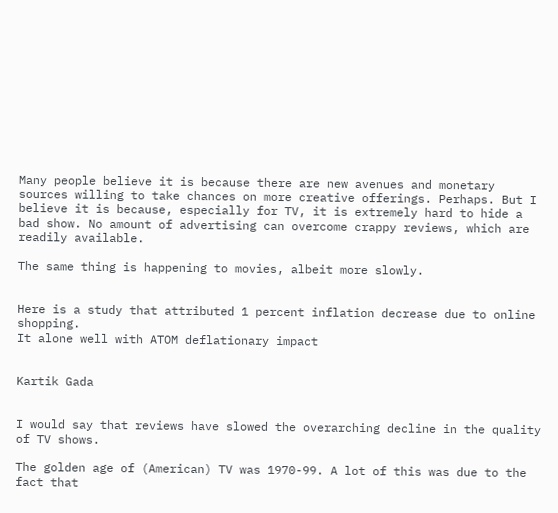Many people believe it is because there are new avenues and monetary sources willing to take chances on more creative offerings. Perhaps. But I believe it is because, especially for TV, it is extremely hard to hide a bad show. No amount of advertising can overcome crappy reviews, which are readily available.

The same thing is happening to movies, albeit more slowly.


Here is a study that attributed 1 percent inflation decrease due to online shopping.
It alone well with ATOM deflationary impact


Kartik Gada


I would say that reviews have slowed the overarching decline in the quality of TV shows.

The golden age of (American) TV was 1970-99. A lot of this was due to the fact that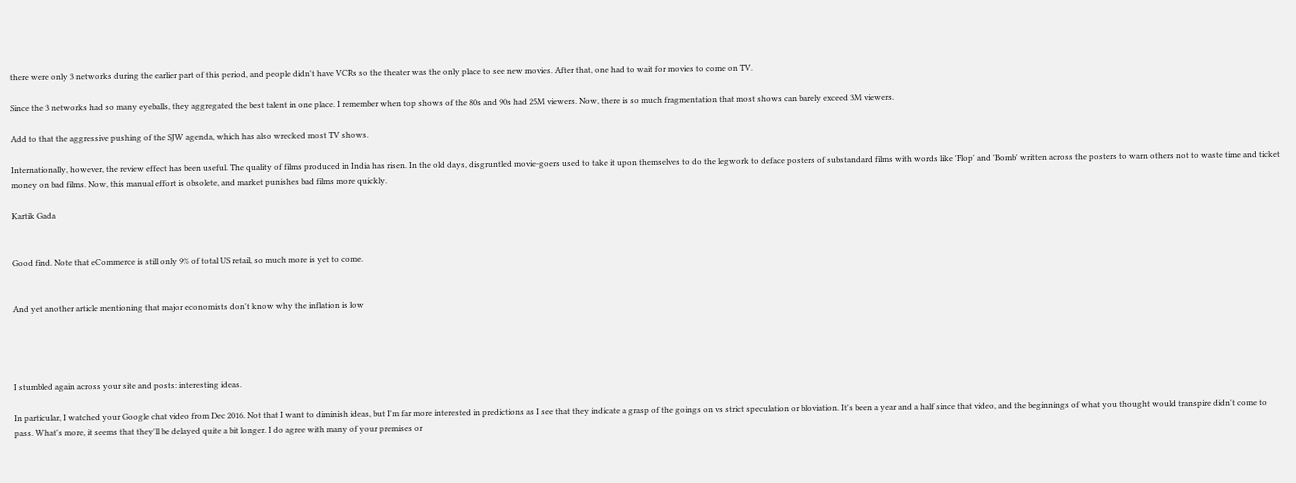there were only 3 networks during the earlier part of this period, and people didn't have VCRs so the theater was the only place to see new movies. After that, one had to wait for movies to come on TV.

Since the 3 networks had so many eyeballs, they aggregated the best talent in one place. I remember when top shows of the 80s and 90s had 25M viewers. Now, there is so much fragmentation that most shows can barely exceed 3M viewers.

Add to that the aggressive pushing of the SJW agenda, which has also wrecked most TV shows.

Internationally, however, the review effect has been useful. The quality of films produced in India has risen. In the old days, disgruntled movie-goers used to take it upon themselves to do the legwork to deface posters of substandard films with words like 'Flop' and 'Bomb' written across the posters to warn others not to waste time and ticket money on bad films. Now, this manual effort is obsolete, and market punishes bad films more quickly.

Kartik Gada


Good find. Note that eCommerce is still only 9% of total US retail, so much more is yet to come.


And yet another article mentioning that major economists don't know why the inflation is low




I stumbled again across your site and posts: interesting ideas.

In particular, I watched your Google chat video from Dec 2016. Not that I want to diminish ideas, but I'm far more interested in predictions as I see that they indicate a grasp of the goings on vs strict speculation or bloviation. It's been a year and a half since that video, and the beginnings of what you thought would transpire didn't come to pass. What's more, it seems that they'll be delayed quite a bit longer. I do agree with many of your premises or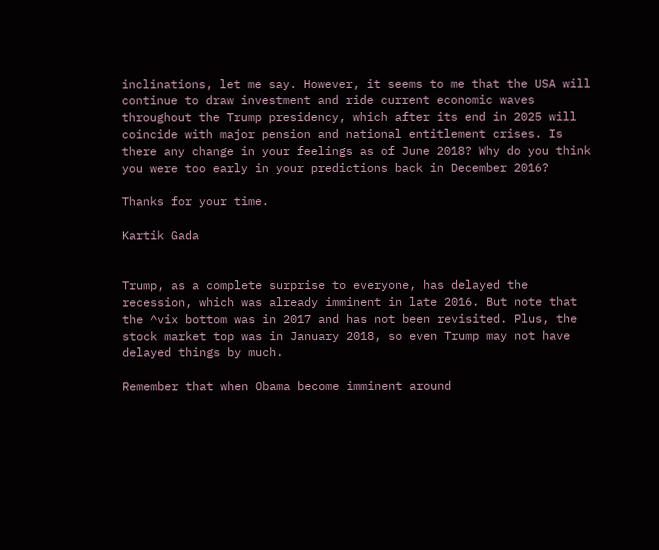inclinations, let me say. However, it seems to me that the USA will continue to draw investment and ride current economic waves throughout the Trump presidency, which after its end in 2025 will coincide with major pension and national entitlement crises. Is there any change in your feelings as of June 2018? Why do you think you were too early in your predictions back in December 2016?

Thanks for your time.

Kartik Gada


Trump, as a complete surprise to everyone, has delayed the recession, which was already imminent in late 2016. But note that the ^vix bottom was in 2017 and has not been revisited. Plus, the stock market top was in January 2018, so even Trump may not have delayed things by much.

Remember that when Obama become imminent around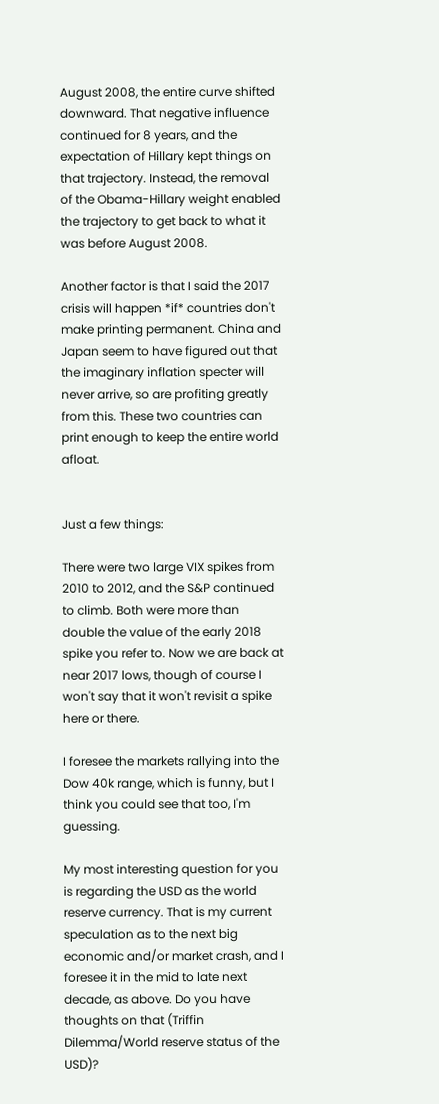August 2008, the entire curve shifted downward. That negative influence continued for 8 years, and the expectation of Hillary kept things on that trajectory. Instead, the removal of the Obama-Hillary weight enabled the trajectory to get back to what it was before August 2008.

Another factor is that I said the 2017 crisis will happen *if* countries don't make printing permanent. China and Japan seem to have figured out that the imaginary inflation specter will never arrive, so are profiting greatly from this. These two countries can print enough to keep the entire world afloat.


Just a few things:

There were two large VIX spikes from 2010 to 2012, and the S&P continued to climb. Both were more than double the value of the early 2018 spike you refer to. Now we are back at near 2017 lows, though of course I won't say that it won't revisit a spike here or there.

I foresee the markets rallying into the Dow 40k range, which is funny, but I think you could see that too, I'm guessing.

My most interesting question for you is regarding the USD as the world reserve currency. That is my current speculation as to the next big economic and/or market crash, and I foresee it in the mid to late next decade, as above. Do you have thoughts on that (Triffin Dilemma/World reserve status of the USD)?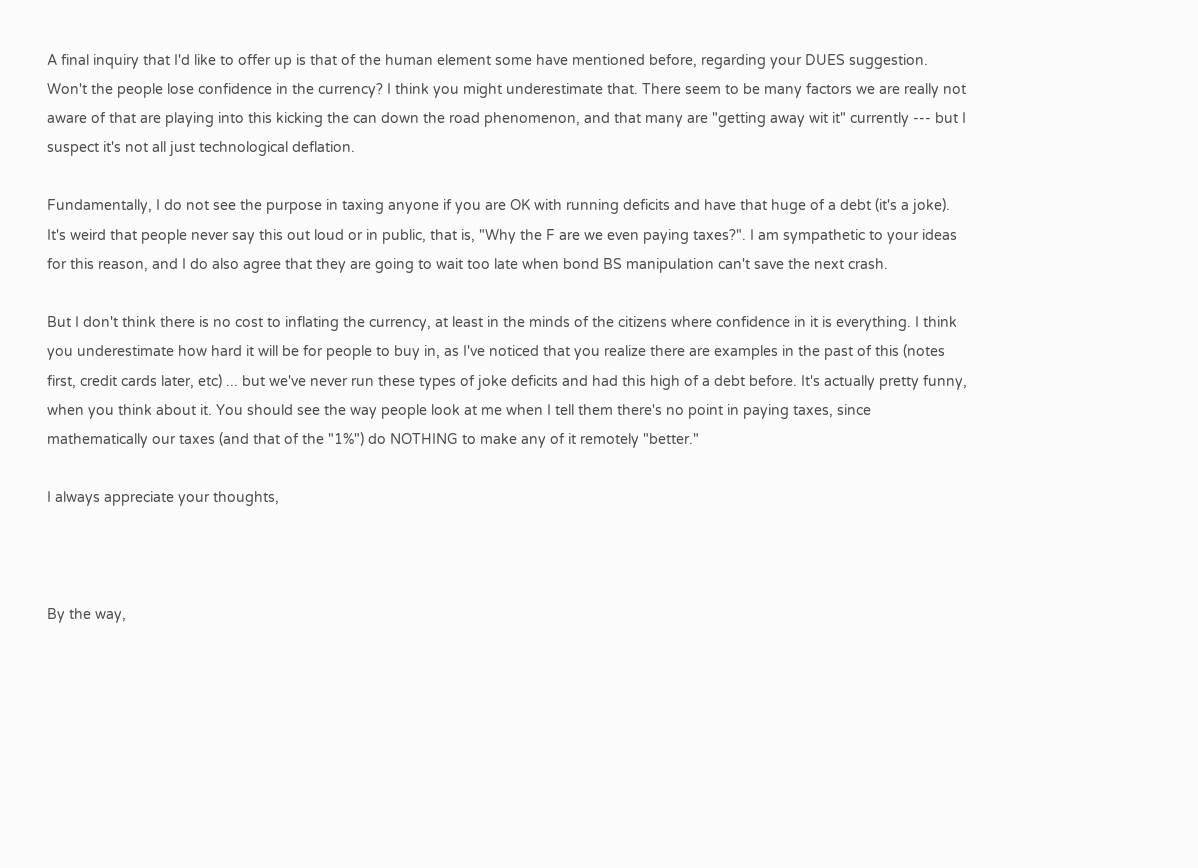A final inquiry that I'd like to offer up is that of the human element some have mentioned before, regarding your DUES suggestion. Won't the people lose confidence in the currency? I think you might underestimate that. There seem to be many factors we are really not aware of that are playing into this kicking the can down the road phenomenon, and that many are "getting away wit it" currently --- but I suspect it's not all just technological deflation.

Fundamentally, I do not see the purpose in taxing anyone if you are OK with running deficits and have that huge of a debt (it's a joke). It's weird that people never say this out loud or in public, that is, "Why the F are we even paying taxes?". I am sympathetic to your ideas for this reason, and I do also agree that they are going to wait too late when bond BS manipulation can't save the next crash.

But I don't think there is no cost to inflating the currency, at least in the minds of the citizens where confidence in it is everything. I think you underestimate how hard it will be for people to buy in, as I've noticed that you realize there are examples in the past of this (notes first, credit cards later, etc) ... but we've never run these types of joke deficits and had this high of a debt before. It's actually pretty funny, when you think about it. You should see the way people look at me when I tell them there's no point in paying taxes, since mathematically our taxes (and that of the "1%") do NOTHING to make any of it remotely "better."

I always appreciate your thoughts,



By the way,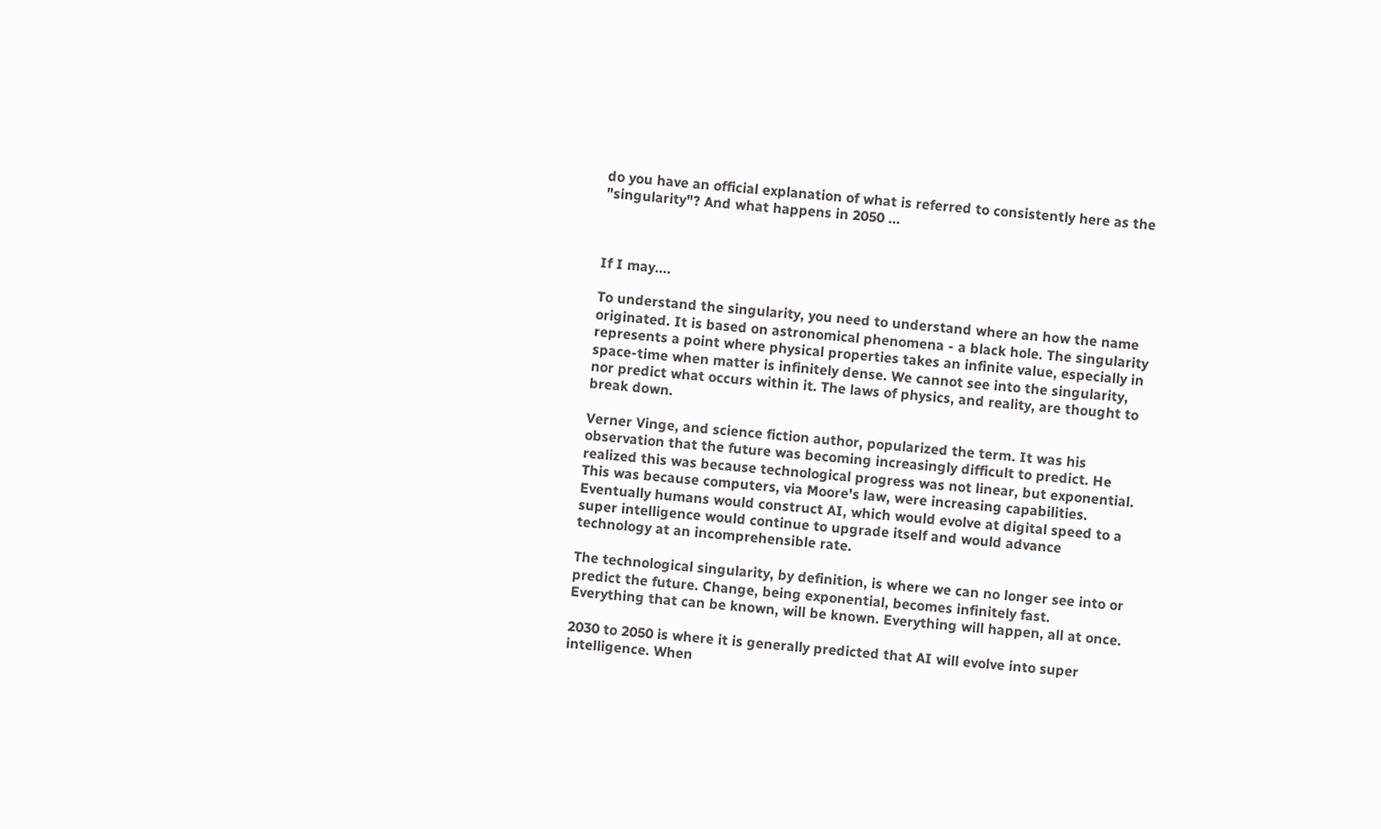do you have an official explanation of what is referred to consistently here as the "singularity"? And what happens in 2050 ...



If I may....

To understand the singularity, you need to understand where an how the name originated. It is based on astronomical phenomena - a black hole. The singularity represents a point where physical properties takes an infinite value, especially in space-time when matter is infinitely dense. We cannot see into the singularity, nor predict what occurs within it. The laws of physics, and reality, are thought to break down.

Verner Vinge, and science fiction author, popularized the term. It was his observation that the future was becoming increasingly difficult to predict. He realized this was because technological progress was not linear, but exponential. This was because computers, via Moore's law, were increasing capabilities. Eventually humans would construct AI, which would evolve at digital speed to a super intelligence would continue to upgrade itself and would advance technology at an incomprehensible rate.

The technological singularity, by definition, is where we can no longer see into or predict the future. Change, being exponential, becomes infinitely fast. Everything that can be known, will be known. Everything will happen, all at once.

2030 to 2050 is where it is generally predicted that AI will evolve into super intelligence. When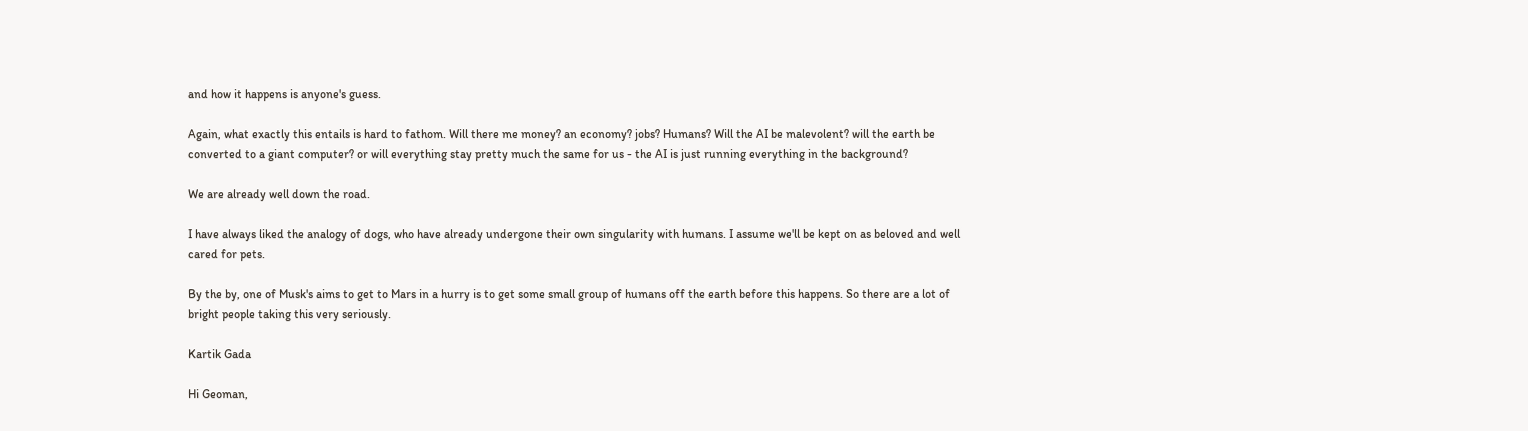and how it happens is anyone's guess.

Again, what exactly this entails is hard to fathom. Will there me money? an economy? jobs? Humans? Will the AI be malevolent? will the earth be converted to a giant computer? or will everything stay pretty much the same for us - the AI is just running everything in the background?

We are already well down the road.

I have always liked the analogy of dogs, who have already undergone their own singularity with humans. I assume we'll be kept on as beloved and well cared for pets.

By the by, one of Musk's aims to get to Mars in a hurry is to get some small group of humans off the earth before this happens. So there are a lot of bright people taking this very seriously.

Kartik Gada

Hi Geoman,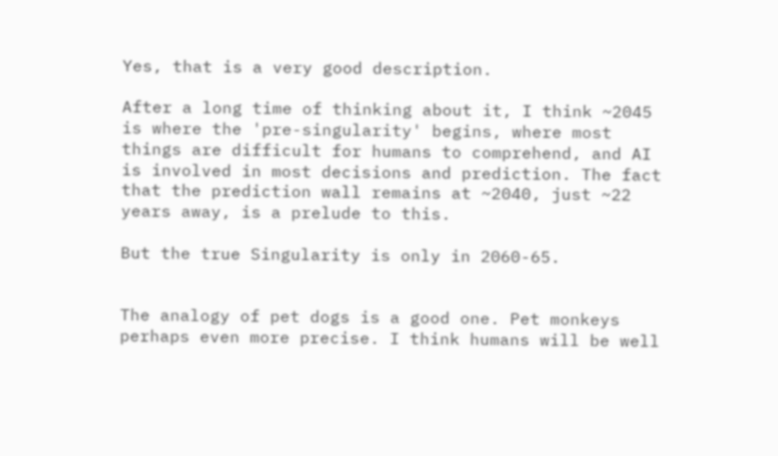Yes, that is a very good description.

After a long time of thinking about it, I think ~2045 is where the 'pre-singularity' begins, where most things are difficult for humans to comprehend, and AI is involved in most decisions and prediction. The fact that the prediction wall remains at ~2040, just ~22 years away, is a prelude to this.

But the true Singularity is only in 2060-65.


The analogy of pet dogs is a good one. Pet monkeys perhaps even more precise. I think humans will be well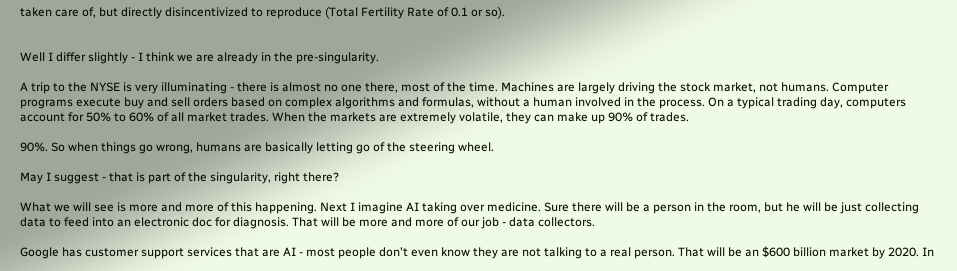taken care of, but directly disincentivized to reproduce (Total Fertility Rate of 0.1 or so).


Well I differ slightly - I think we are already in the pre-singularity.

A trip to the NYSE is very illuminating - there is almost no one there, most of the time. Machines are largely driving the stock market, not humans. Computer programs execute buy and sell orders based on complex algorithms and formulas, without a human involved in the process. On a typical trading day, computers account for 50% to 60% of all market trades. When the markets are extremely volatile, they can make up 90% of trades.

90%. So when things go wrong, humans are basically letting go of the steering wheel.

May I suggest - that is part of the singularity, right there?

What we will see is more and more of this happening. Next I imagine AI taking over medicine. Sure there will be a person in the room, but he will be just collecting data to feed into an electronic doc for diagnosis. That will be more and more of our job - data collectors.

Google has customer support services that are AI - most people don't even know they are not talking to a real person. That will be an $600 billion market by 2020. In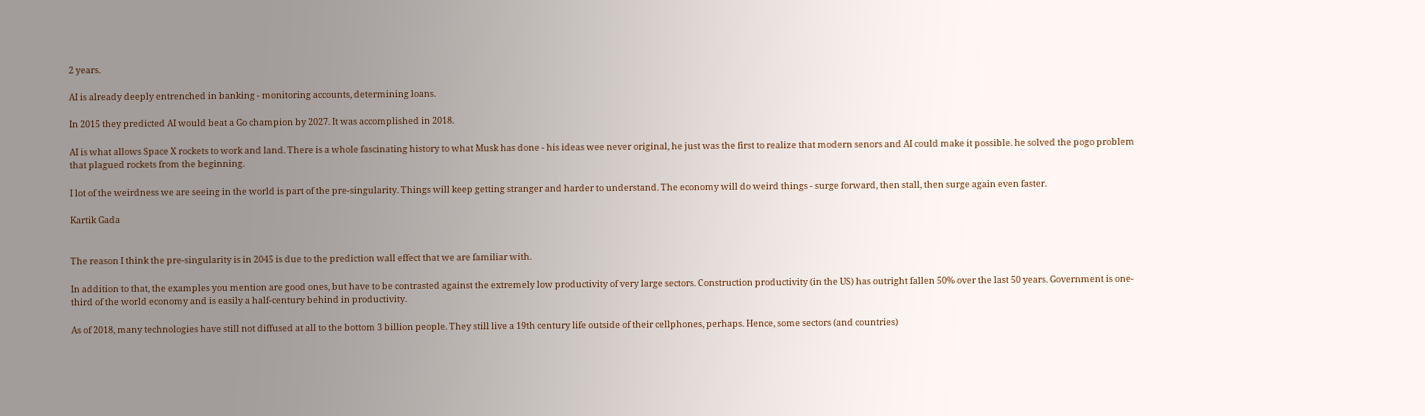2 years.

AI is already deeply entrenched in banking - monitoring accounts, determining loans.

In 2015 they predicted AI would beat a Go champion by 2027. It was accomplished in 2018.

AI is what allows Space X rockets to work and land. There is a whole fascinating history to what Musk has done - his ideas wee never original, he just was the first to realize that modern senors and AI could make it possible. he solved the pogo problem that plagued rockets from the beginning.

I lot of the weirdness we are seeing in the world is part of the pre-singularity. Things will keep getting stranger and harder to understand. The economy will do weird things - surge forward, then stall, then surge again even faster.

Kartik Gada


The reason I think the pre-singularity is in 2045 is due to the prediction wall effect that we are familiar with.

In addition to that, the examples you mention are good ones, but have to be contrasted against the extremely low productivity of very large sectors. Construction productivity (in the US) has outright fallen 50% over the last 50 years. Government is one-third of the world economy and is easily a half-century behind in productivity.

As of 2018, many technologies have still not diffused at all to the bottom 3 billion people. They still live a 19th century life outside of their cellphones, perhaps. Hence, some sectors (and countries)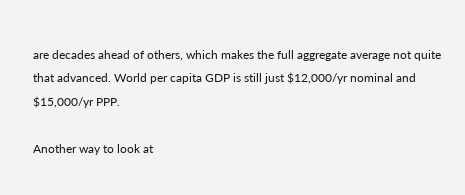are decades ahead of others, which makes the full aggregate average not quite that advanced. World per capita GDP is still just $12,000/yr nominal and $15,000/yr PPP.

Another way to look at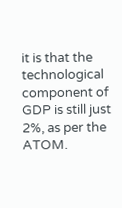it is that the technological component of GDP is still just 2%, as per the ATOM.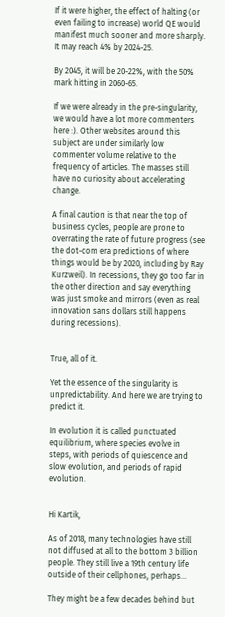If it were higher, the effect of halting (or even failing to increase) world QE would manifest much sooner and more sharply. It may reach 4% by 2024-25.

By 2045, it will be 20-22%, with the 50% mark hitting in 2060-65.

If we were already in the pre-singularity, we would have a lot more commenters here :). Other websites around this subject are under similarly low commenter volume relative to the frequency of articles. The masses still have no curiosity about accelerating change.

A final caution is that near the top of business cycles, people are prone to overrating the rate of future progress (see the dot-com era predictions of where things would be by 2020, including by Ray Kurzweil). In recessions, they go too far in the other direction and say everything was just smoke and mirrors (even as real innovation sans dollars still happens during recessions).


True, all of it.

Yet the essence of the singularity is unpredictability. And here we are trying to predict it.

In evolution it is called punctuated equilibrium, where species evolve in steps, with periods of quiescence and slow evolution, and periods of rapid evolution.


Hi Kartik,

As of 2018, many technologies have still not diffused at all to the bottom 3 billion people. They still live a 19th century life outside of their cellphones, perhaps...

They might be a few decades behind but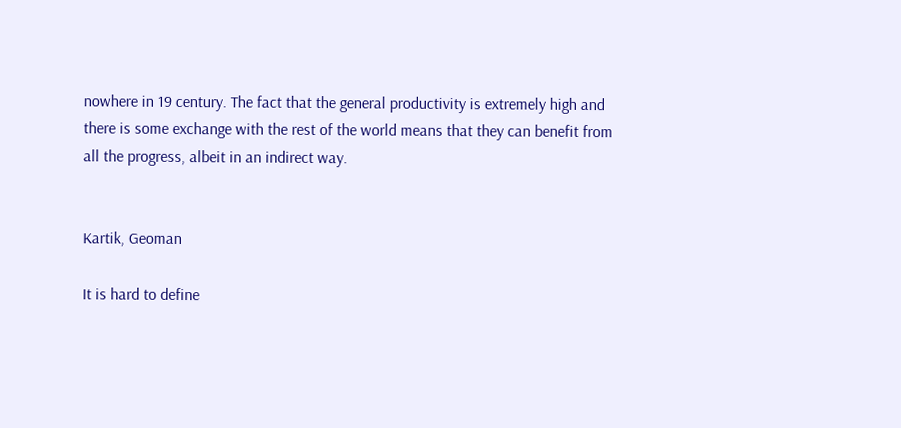nowhere in 19 century. The fact that the general productivity is extremely high and there is some exchange with the rest of the world means that they can benefit from all the progress, albeit in an indirect way.


Kartik, Geoman

It is hard to define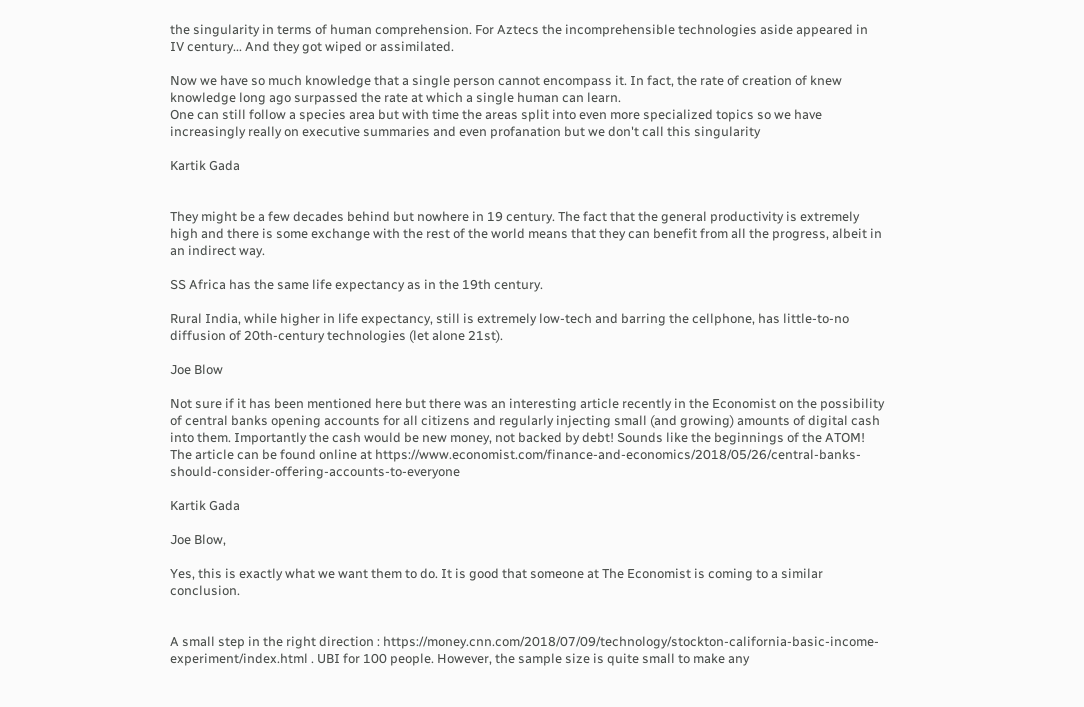the singularity in terms of human comprehension. For Aztecs the incomprehensible technologies aside appeared in IV century... And they got wiped or assimilated.

Now we have so much knowledge that a single person cannot encompass it. In fact, the rate of creation of knew knowledge long ago surpassed the rate at which a single human can learn.
One can still follow a species area but with time the areas split into even more specialized topics so we have increasingly really on executive summaries and even profanation but we don't call this singularity

Kartik Gada


They might be a few decades behind but nowhere in 19 century. The fact that the general productivity is extremely high and there is some exchange with the rest of the world means that they can benefit from all the progress, albeit in an indirect way.

SS Africa has the same life expectancy as in the 19th century.

Rural India, while higher in life expectancy, still is extremely low-tech and barring the cellphone, has little-to-no diffusion of 20th-century technologies (let alone 21st).

Joe Blow

Not sure if it has been mentioned here but there was an interesting article recently in the Economist on the possibility of central banks opening accounts for all citizens and regularly injecting small (and growing) amounts of digital cash into them. Importantly the cash would be new money, not backed by debt! Sounds like the beginnings of the ATOM! The article can be found online at https://www.economist.com/finance-and-economics/2018/05/26/central-banks-should-consider-offering-accounts-to-everyone

Kartik Gada

Joe Blow,

Yes, this is exactly what we want them to do. It is good that someone at The Economist is coming to a similar conclusion.


A small step in the right direction : https://money.cnn.com/2018/07/09/technology/stockton-california-basic-income-experiment/index.html . UBI for 100 people. However, the sample size is quite small to make any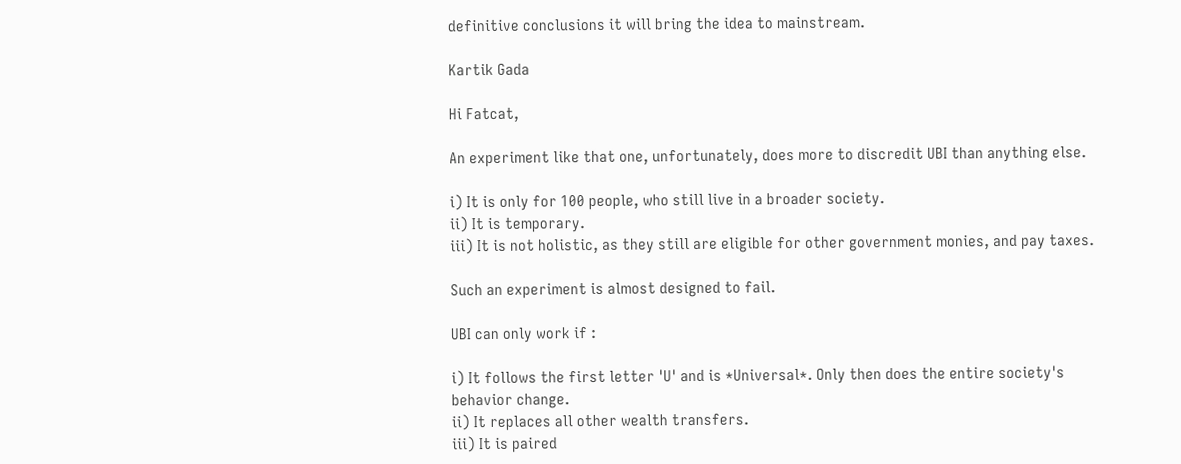definitive conclusions it will bring the idea to mainstream.

Kartik Gada

Hi Fatcat,

An experiment like that one, unfortunately, does more to discredit UBI than anything else.

i) It is only for 100 people, who still live in a broader society.
ii) It is temporary.
iii) It is not holistic, as they still are eligible for other government monies, and pay taxes.

Such an experiment is almost designed to fail.

UBI can only work if :

i) It follows the first letter 'U' and is *Universal*. Only then does the entire society's behavior change.
ii) It replaces all other wealth transfers.
iii) It is paired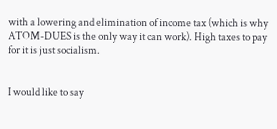with a lowering and elimination of income tax (which is why ATOM-DUES is the only way it can work). High taxes to pay for it is just socialism.


I would like to say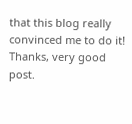that this blog really convinced me to do it! Thanks, very good post.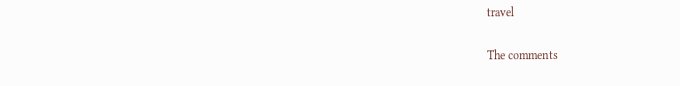travel

The comments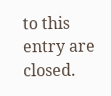to this entry are closed.